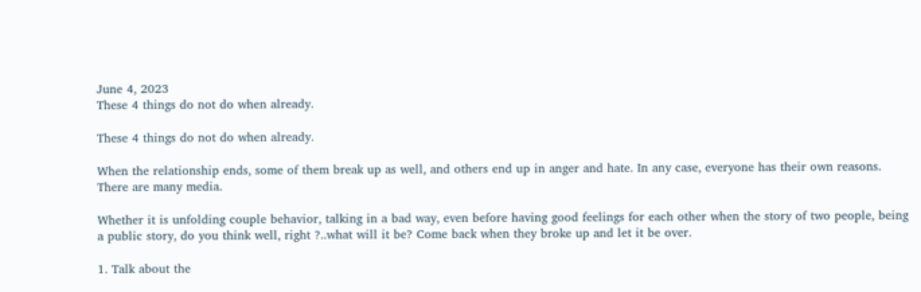June 4, 2023
These 4 things do not do when already.

These 4 things do not do when already.

When the relationship ends, some of them break up as well, and others end up in anger and hate. In any case, everyone has their own reasons. There are many media.

Whether it is unfolding couple behavior, talking in a bad way, even before having good feelings for each other when the story of two people, being a public story, do you think well, right ?..what will it be? Come back when they broke up and let it be over.

1. Talk about the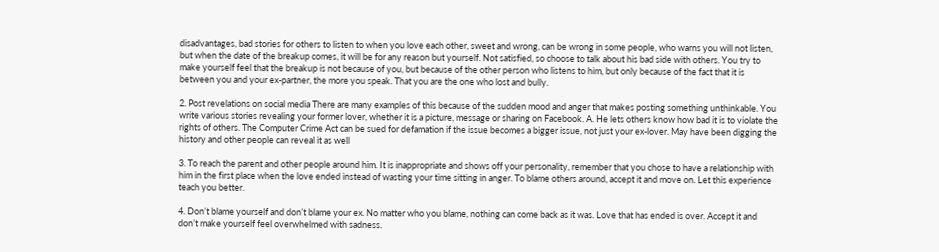disadvantages, bad stories for others to listen to when you love each other, sweet and wrong, can be wrong in some people, who warns you will not listen, but when the date of the breakup comes, it will be for any reason but yourself. Not satisfied, so choose to talk about his bad side with others. You try to make yourself feel that the breakup is not because of you, but because of the other person who listens to him, but only because of the fact that it is between you and your ex-partner, the more you speak. That you are the one who lost and bully.

2. Post revelations on social media There are many examples of this because of the sudden mood and anger that makes posting something unthinkable. You write various stories revealing your former lover, whether it is a picture, message or sharing on Facebook. A. He lets others know how bad it is to violate the rights of others. The Computer Crime Act can be sued for defamation if the issue becomes a bigger issue, not just your ex-lover. May have been digging the history and other people can reveal it as well

3. To reach the parent and other people around him. It is inappropriate and shows off your personality, remember that you chose to have a relationship with him in the first place when the love ended instead of wasting your time sitting in anger. To blame others around, accept it and move on. Let this experience teach you better.

4. Don’t blame yourself and don’t blame your ex. No matter who you blame, nothing can come back as it was. Love that has ended is over. Accept it and don’t make yourself feel overwhelmed with sadness.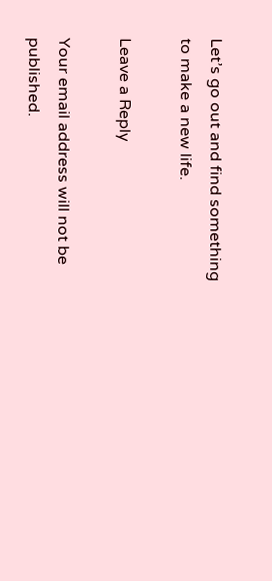Let’s go out and find something to make a new life.

Leave a Reply

Your email address will not be published.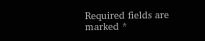Required fields are marked *